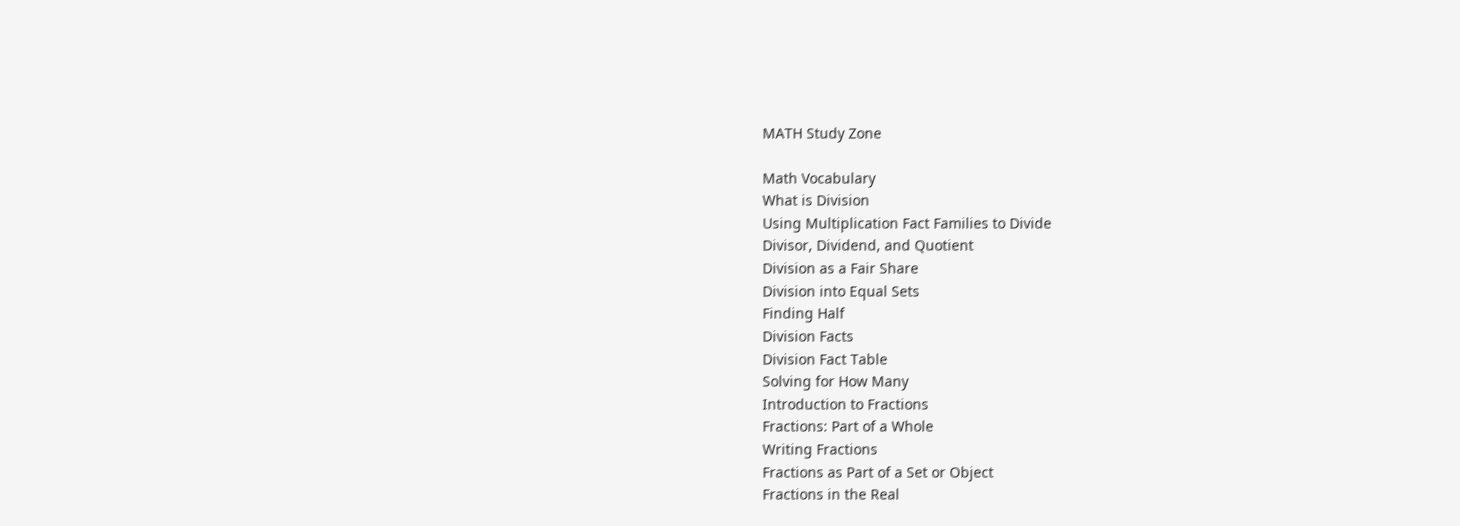MATH Study Zone

Math Vocabulary
What is Division
Using Multiplication Fact Families to Divide
Divisor, Dividend, and Quotient
Division as a Fair Share
Division into Equal Sets
Finding Half
Division Facts
Division Fact Table
Solving for How Many
Introduction to Fractions
Fractions: Part of a Whole
Writing Fractions
Fractions as Part of a Set or Object
Fractions in the Real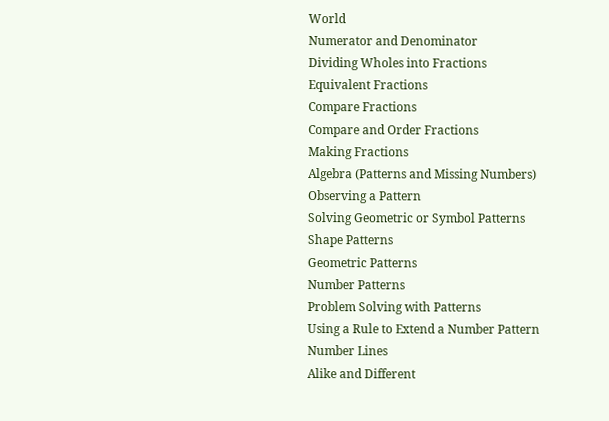World
Numerator and Denominator
Dividing Wholes into Fractions
Equivalent Fractions
Compare Fractions
Compare and Order Fractions
Making Fractions
Algebra (Patterns and Missing Numbers)
Observing a Pattern
Solving Geometric or Symbol Patterns
Shape Patterns
Geometric Patterns
Number Patterns
Problem Solving with Patterns
Using a Rule to Extend a Number Pattern
Number Lines
Alike and Different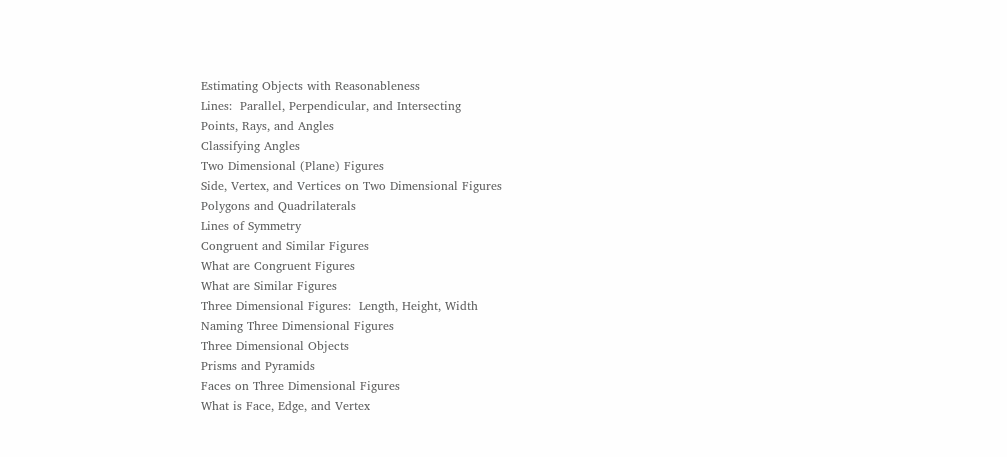Estimating Objects with Reasonableness
Lines:  Parallel, Perpendicular, and Intersecting
Points, Rays, and Angles
Classifying Angles
Two Dimensional (Plane) Figures
Side, Vertex, and Vertices on Two Dimensional Figures
Polygons and Quadrilaterals
Lines of Symmetry
Congruent and Similar Figures
What are Congruent Figures
What are Similar Figures
Three Dimensional Figures:  Length, Height, Width
Naming Three Dimensional Figures
Three Dimensional Objects
Prisms and Pyramids
Faces on Three Dimensional Figures
What is Face, Edge, and Vertex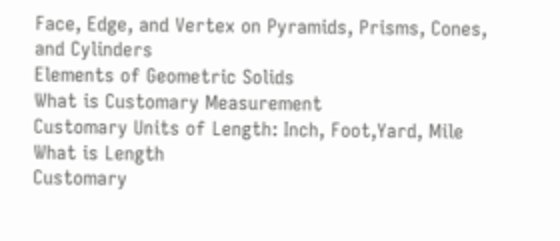Face, Edge, and Vertex on Pyramids, Prisms, Cones, and Cylinders
Elements of Geometric Solids
What is Customary Measurement
Customary Units of Length: Inch, Foot,Yard, Mile
What is Length
Customary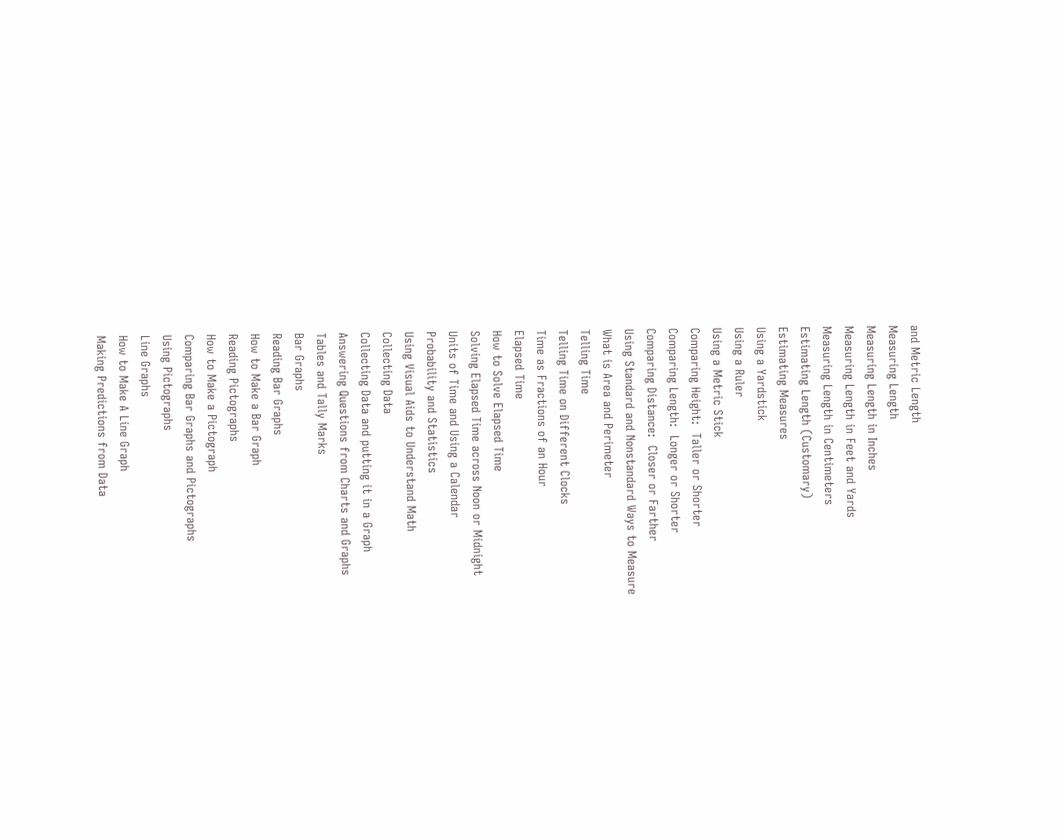and Metric Length
Measuring Length
Measuring Length in Inches
Measuring Length in Feet and Yards
Measuring Length in Centimeters
Estimating Length (Customary)
Estimating Measures
Using a Yardstick
Using a Ruler
Using a Metric Stick
Comparing Height:  Taller or Shorter
Comparing Length:  Longer or Shorter
Comparing Distance:  Closer or Farther
Using Standard and Nonstandard Ways to Measure
What is Area and Perimeter
Telling Time
Telling Time on Different Clocks
Time as Fractions of an Hour
Elapsed Time
How to Solve Elapsed Time
Solving Elapsed Time across Noon or Midnight
Units of Time and Using a Calendar
Probability and Statistics
Using Visual Aids to Understand Math
Collecting Data
Collecting Data and putting it in a Graph
Answering Questions from Charts and Graphs
Tables and Tally Marks
Bar Graphs
Reading Bar Graphs
How to Make a Bar Graph
Reading Pictographs
How to Make a Pictograph
Comparing Bar Graphs and Pictographs
Using Pictographs
Line Graphs
How to Make A Line Graph
Making Predictions from Data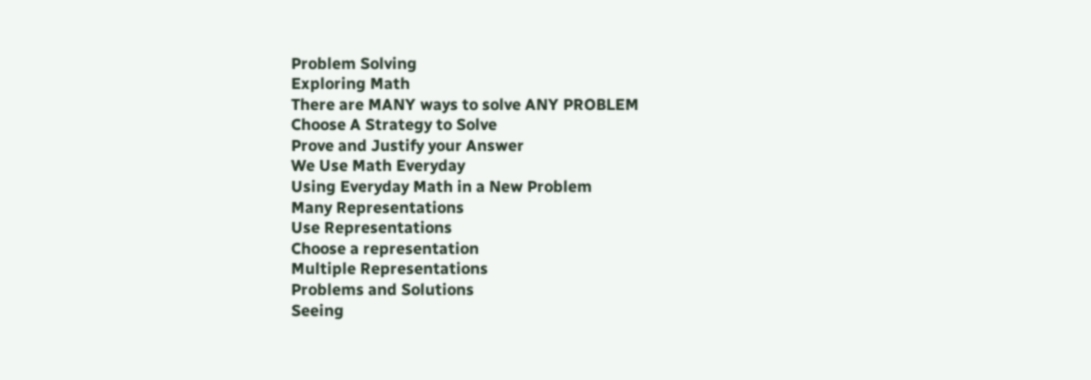Problem Solving
Exploring Math
There are MANY ways to solve ANY PROBLEM
Choose A Strategy to Solve
Prove and Justify your Answer
We Use Math Everyday
Using Everyday Math in a New Problem
Many Representations
Use Representations
Choose a representation
Multiple Representations
Problems and Solutions
Seeing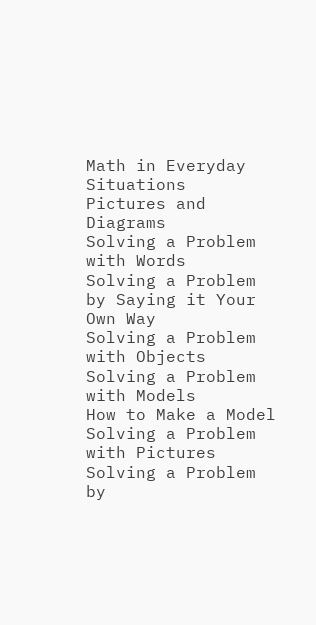Math in Everyday Situations
Pictures and Diagrams
Solving a Problem with Words
Solving a Problem by Saying it Your Own Way
Solving a Problem with Objects
Solving a Problem with Models
How to Make a Model
Solving a Problem with Pictures
Solving a Problem by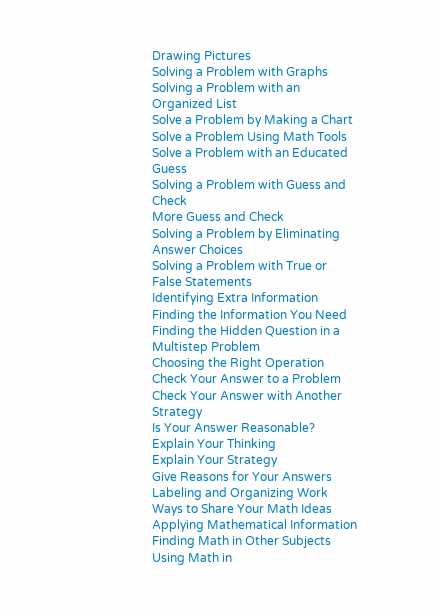Drawing Pictures
Solving a Problem with Graphs
Solving a Problem with an Organized List
Solve a Problem by Making a Chart
Solve a Problem Using Math Tools
Solve a Problem with an Educated Guess
Solving a Problem with Guess and Check
More Guess and Check
Solving a Problem by Eliminating Answer Choices
Solving a Problem with True or False Statements
Identifying Extra Information
Finding the Information You Need
Finding the Hidden Question in a Multistep Problem
Choosing the Right Operation
Check Your Answer to a Problem
Check Your Answer with Another Strategy
Is Your Answer Reasonable?
Explain Your Thinking
Explain Your Strategy
Give Reasons for Your Answers
Labeling and Organizing Work
Ways to Share Your Math Ideas
Applying Mathematical Information
Finding Math in Other Subjects
Using Math in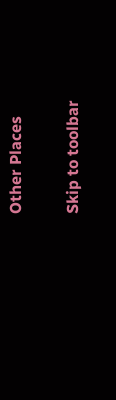Other Places

Skip to toolbar